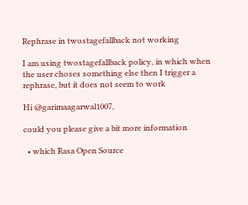Rephrase in twostagefallback not working

I am using twostagefallback policy, in which when the user choses something else then I trigger a rephrase, but it does not seem to work

Hi @garimaagarwal1007,

could you please give a bit more information

  • which Rasa Open Source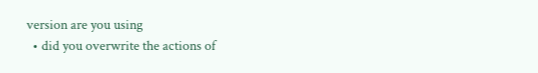version are you using
  • did you overwrite the actions of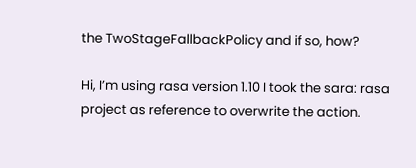the TwoStageFallbackPolicy and if so, how?

Hi, I’m using rasa version 1.10 I took the sara: rasa project as reference to overwrite the action.